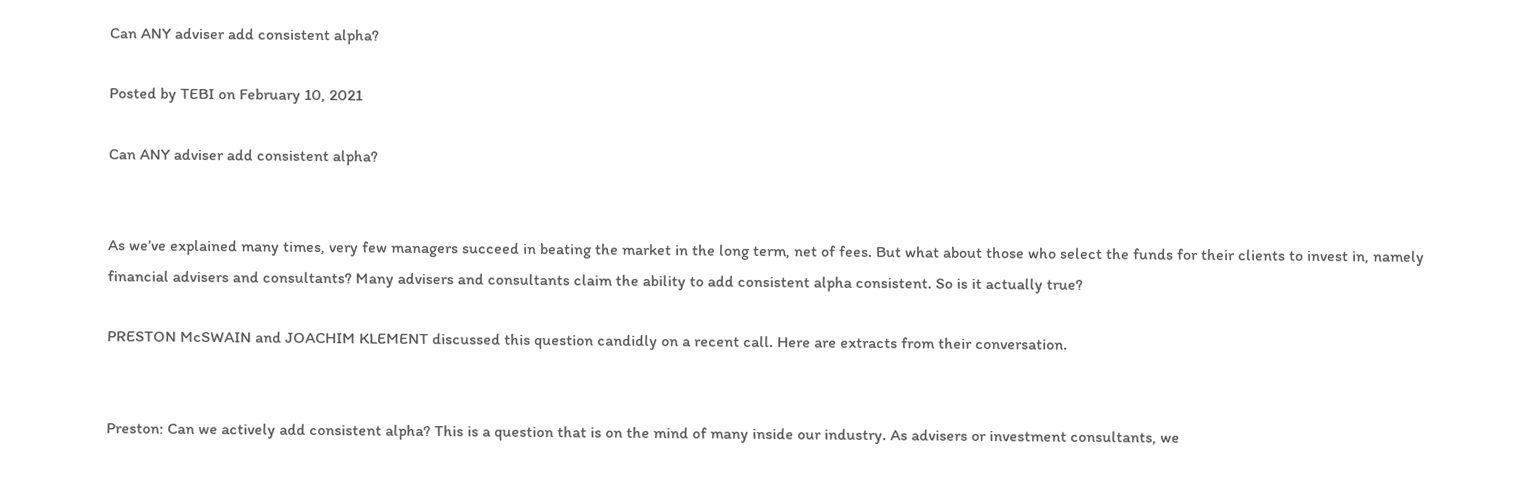Can ANY adviser add consistent alpha?

Posted by TEBI on February 10, 2021

Can ANY adviser add consistent alpha?


As we’ve explained many times, very few managers succeed in beating the market in the long term, net of fees. But what about those who select the funds for their clients to invest in, namely financial advisers and consultants? Many advisers and consultants claim the ability to add consistent alpha consistent. So is it actually true?

PRESTON McSWAIN and JOACHIM KLEMENT discussed this question candidly on a recent call. Here are extracts from their conversation.


Preston: Can we actively add consistent alpha? This is a question that is on the mind of many inside our industry. As advisers or investment consultants, we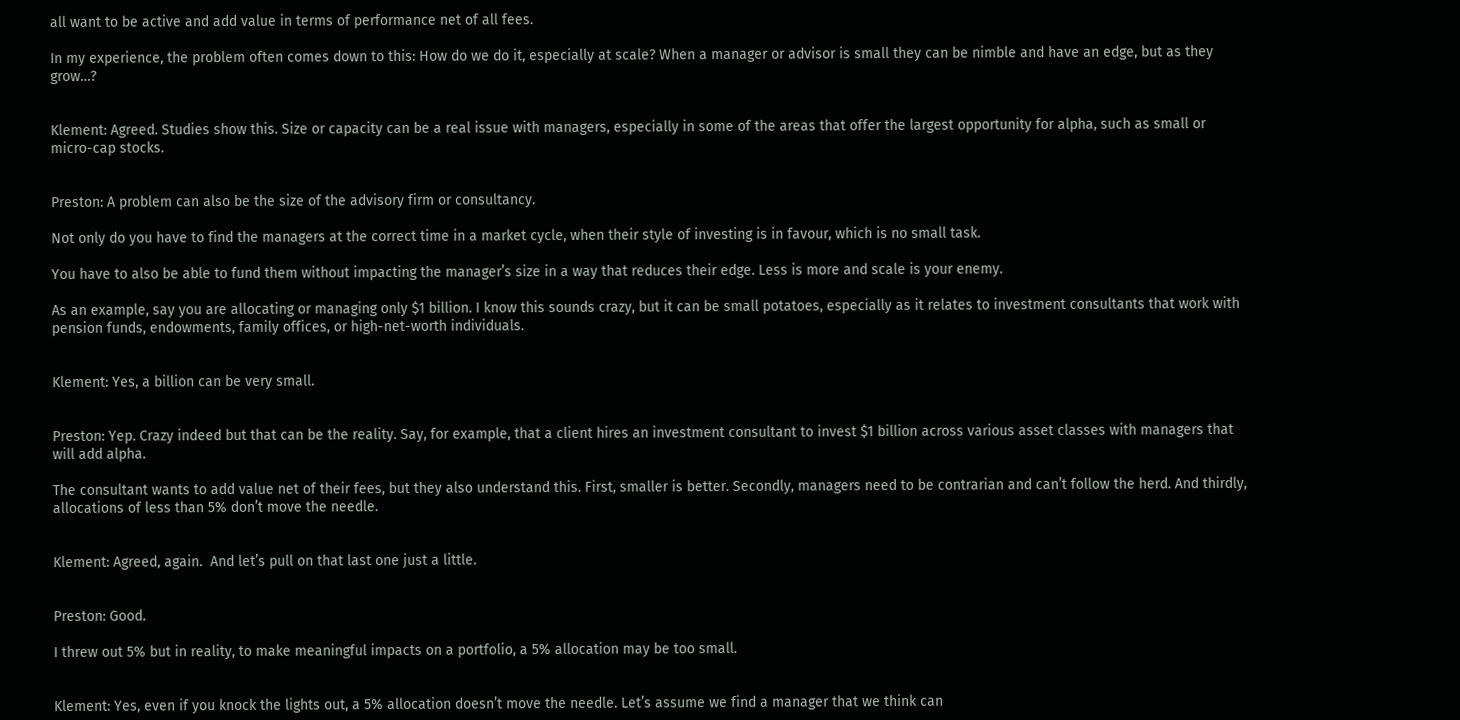all want to be active and add value in terms of performance net of all fees.

In my experience, the problem often comes down to this: How do we do it, especially at scale? When a manager or advisor is small they can be nimble and have an edge, but as they grow…?


Klement: Agreed. Studies show this. Size or capacity can be a real issue with managers, especially in some of the areas that offer the largest opportunity for alpha, such as small or micro-cap stocks.


Preston: A problem can also be the size of the advisory firm or consultancy.

Not only do you have to find the managers at the correct time in a market cycle, when their style of investing is in favour, which is no small task.

You have to also be able to fund them without impacting the manager’s size in a way that reduces their edge. Less is more and scale is your enemy.

As an example, say you are allocating or managing only $1 billion. I know this sounds crazy, but it can be small potatoes, especially as it relates to investment consultants that work with pension funds, endowments, family offices, or high-net-worth individuals.


Klement: Yes, a billion can be very small.


Preston: Yep. Crazy indeed but that can be the reality. Say, for example, that a client hires an investment consultant to invest $1 billion across various asset classes with managers that will add alpha.

The consultant wants to add value net of their fees, but they also understand this. First, smaller is better. Secondly, managers need to be contrarian and can’t follow the herd. And thirdly, allocations of less than 5% don’t move the needle.


Klement: Agreed, again.  And let’s pull on that last one just a little.


Preston: Good.

I threw out 5% but in reality, to make meaningful impacts on a portfolio, a 5% allocation may be too small.


Klement: Yes, even if you knock the lights out, a 5% allocation doesn’t move the needle. Let’s assume we find a manager that we think can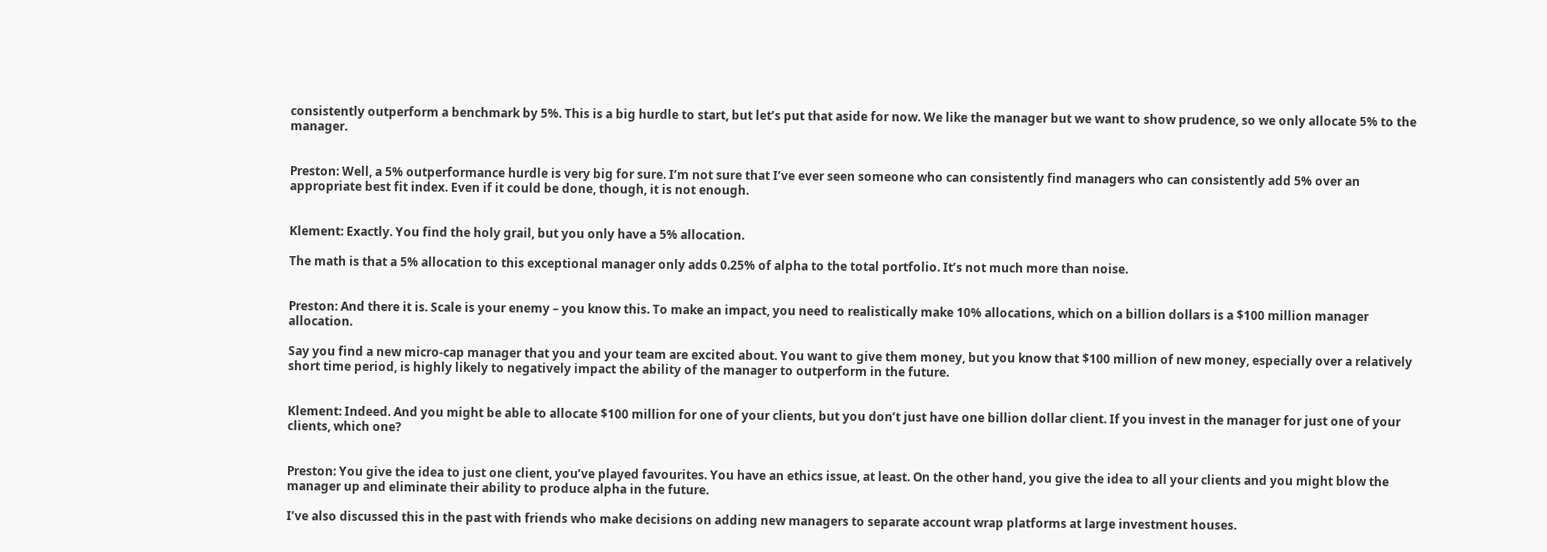consistently outperform a benchmark by 5%. This is a big hurdle to start, but let’s put that aside for now. We like the manager but we want to show prudence, so we only allocate 5% to the manager.


Preston: Well, a 5% outperformance hurdle is very big for sure. I’m not sure that I’ve ever seen someone who can consistently find managers who can consistently add 5% over an appropriate best fit index. Even if it could be done, though, it is not enough.


Klement: Exactly. You find the holy grail, but you only have a 5% allocation.

The math is that a 5% allocation to this exceptional manager only adds 0.25% of alpha to the total portfolio. It’s not much more than noise.


Preston: And there it is. Scale is your enemy – you know this. To make an impact, you need to realistically make 10% allocations, which on a billion dollars is a $100 million manager allocation.

Say you find a new micro-cap manager that you and your team are excited about. You want to give them money, but you know that $100 million of new money, especially over a relatively short time period, is highly likely to negatively impact the ability of the manager to outperform in the future.


Klement: Indeed. And you might be able to allocate $100 million for one of your clients, but you don’t just have one billion dollar client. If you invest in the manager for just one of your clients, which one?


Preston: You give the idea to just one client, you’ve played favourites. You have an ethics issue, at least. On the other hand, you give the idea to all your clients and you might blow the manager up and eliminate their ability to produce alpha in the future.

I’ve also discussed this in the past with friends who make decisions on adding new managers to separate account wrap platforms at large investment houses.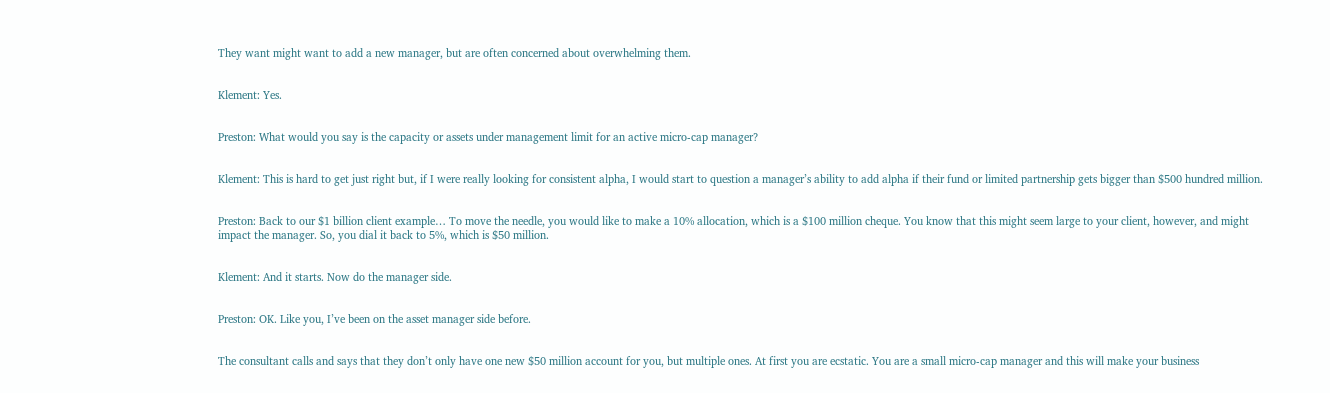They want might want to add a new manager, but are often concerned about overwhelming them.


Klement: Yes.


Preston: What would you say is the capacity or assets under management limit for an active micro-cap manager?


Klement: This is hard to get just right but, if I were really looking for consistent alpha, I would start to question a manager’s ability to add alpha if their fund or limited partnership gets bigger than $500 hundred million.


Preston: Back to our $1 billion client example… To move the needle, you would like to make a 10% allocation, which is a $100 million cheque. You know that this might seem large to your client, however, and might impact the manager. So, you dial it back to 5%, which is $50 million.


Klement: And it starts. Now do the manager side.


Preston: OK. Like you, I’ve been on the asset manager side before.


The consultant calls and says that they don’t only have one new $50 million account for you, but multiple ones. At first you are ecstatic. You are a small micro-cap manager and this will make your business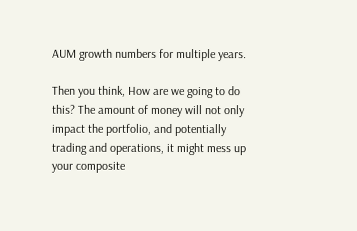AUM growth numbers for multiple years.

Then you think, How are we going to do this? The amount of money will not only impact the portfolio, and potentially trading and operations, it might mess up your composite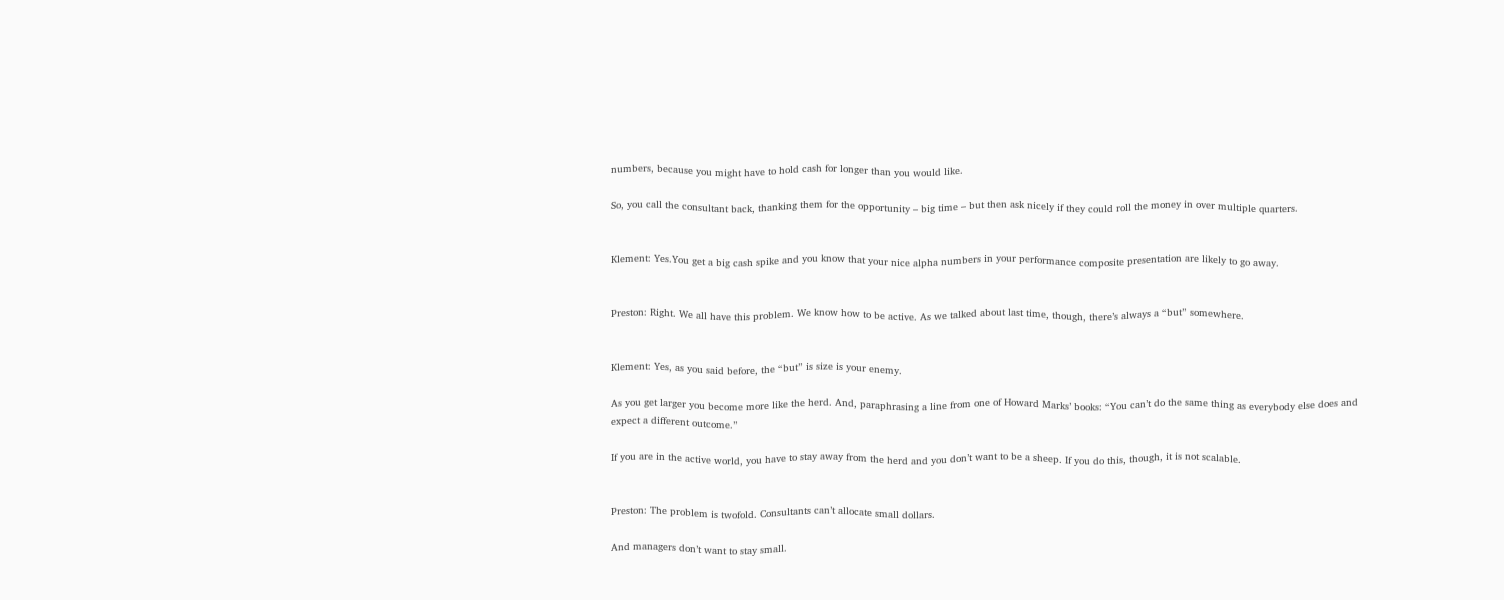numbers, because you might have to hold cash for longer than you would like.

So, you call the consultant back, thanking them for the opportunity – big time – but then ask nicely if they could roll the money in over multiple quarters.


Klement: Yes.You get a big cash spike and you know that your nice alpha numbers in your performance composite presentation are likely to go away.


Preston: Right. We all have this problem. We know how to be active. As we talked about last time, though, there’s always a “but” somewhere.


Klement: Yes, as you said before, the “but” is size is your enemy.

As you get larger you become more like the herd. And, paraphrasing a line from one of Howard Marks’ books: “You can’t do the same thing as everybody else does and expect a different outcome.”

If you are in the active world, you have to stay away from the herd and you don’t want to be a sheep. If you do this, though, it is not scalable.


Preston: The problem is twofold. Consultants can’t allocate small dollars.

And managers don’t want to stay small.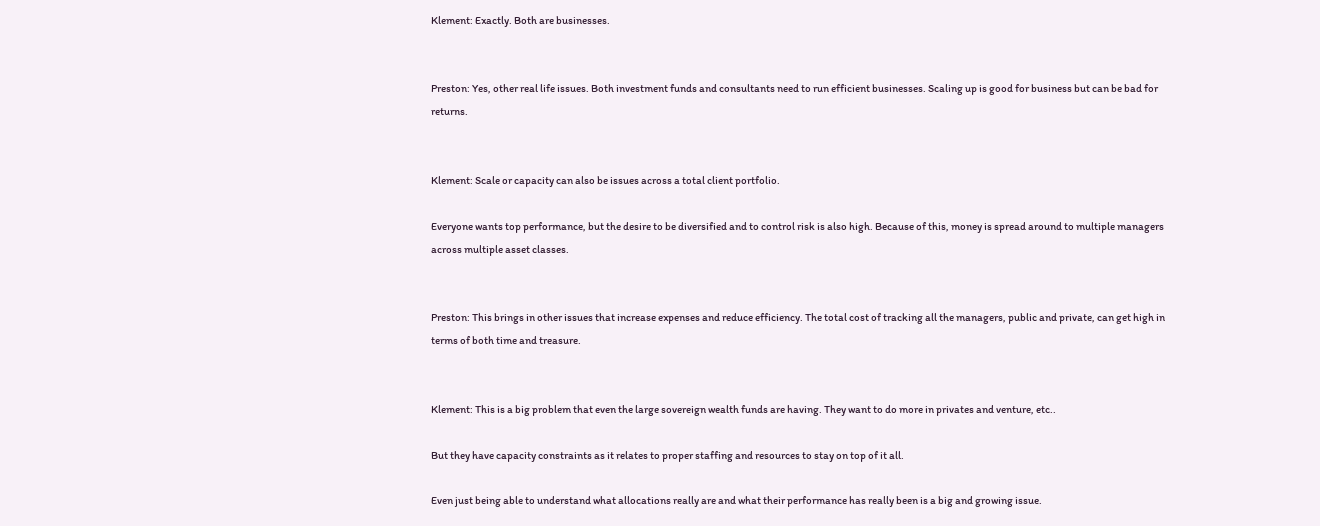Klement: Exactly. Both are businesses.


Preston: Yes, other real life issues. Both investment funds and consultants need to run efficient businesses. Scaling up is good for business but can be bad for returns.


Klement: Scale or capacity can also be issues across a total client portfolio.

Everyone wants top performance, but the desire to be diversified and to control risk is also high. Because of this, money is spread around to multiple managers across multiple asset classes.


Preston: This brings in other issues that increase expenses and reduce efficiency. The total cost of tracking all the managers, public and private, can get high in terms of both time and treasure.


Klement: This is a big problem that even the large sovereign wealth funds are having. They want to do more in privates and venture, etc..

But they have capacity constraints as it relates to proper staffing and resources to stay on top of it all.

Even just being able to understand what allocations really are and what their performance has really been is a big and growing issue.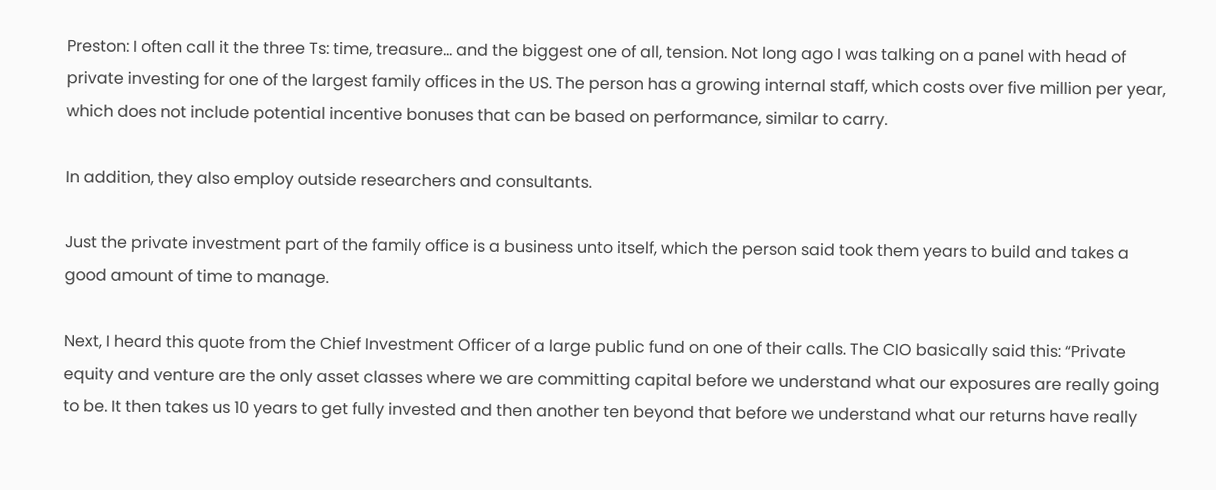Preston: I often call it the three Ts: time, treasure… and the biggest one of all, tension. Not long ago I was talking on a panel with head of private investing for one of the largest family offices in the US. The person has a growing internal staff, which costs over five million per year, which does not include potential incentive bonuses that can be based on performance, similar to carry.

In addition, they also employ outside researchers and consultants.

Just the private investment part of the family office is a business unto itself, which the person said took them years to build and takes a good amount of time to manage.

Next, I heard this quote from the Chief Investment Officer of a large public fund on one of their calls. The CIO basically said this: “Private equity and venture are the only asset classes where we are committing capital before we understand what our exposures are really going to be. It then takes us 10 years to get fully invested and then another ten beyond that before we understand what our returns have really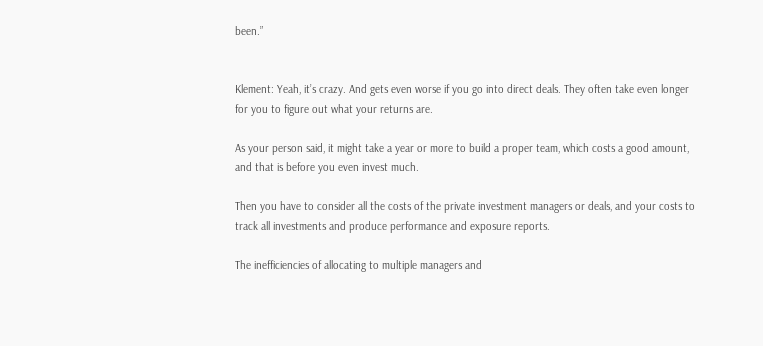been.”


Klement: Yeah, it’s crazy. And gets even worse if you go into direct deals. They often take even longer for you to figure out what your returns are.

As your person said, it might take a year or more to build a proper team, which costs a good amount, and that is before you even invest much.

Then you have to consider all the costs of the private investment managers or deals, and your costs to track all investments and produce performance and exposure reports.

The inefficiencies of allocating to multiple managers and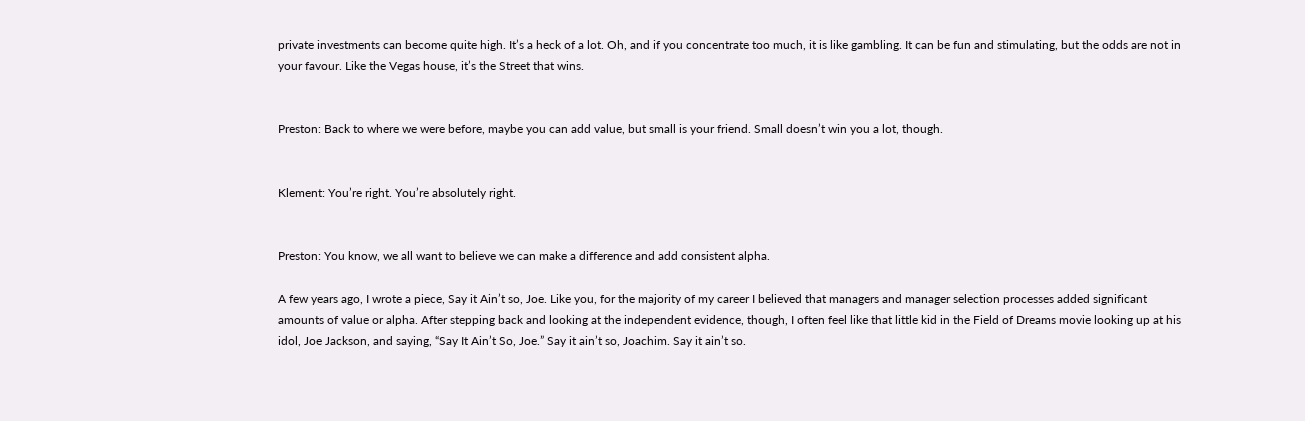private investments can become quite high. It’s a heck of a lot. Oh, and if you concentrate too much, it is like gambling. It can be fun and stimulating, but the odds are not in your favour. Like the Vegas house, it’s the Street that wins.


Preston: Back to where we were before, maybe you can add value, but small is your friend. Small doesn’t win you a lot, though.


Klement: You’re right. You’re absolutely right.


Preston: You know, we all want to believe we can make a difference and add consistent alpha.

A few years ago, I wrote a piece, Say it Ain’t so, Joe. Like you, for the majority of my career I believed that managers and manager selection processes added significant amounts of value or alpha. After stepping back and looking at the independent evidence, though, I often feel like that little kid in the Field of Dreams movie looking up at his idol, Joe Jackson, and saying, “Say It Ain’t So, Joe.” Say it ain’t so, Joachim. Say it ain’t so.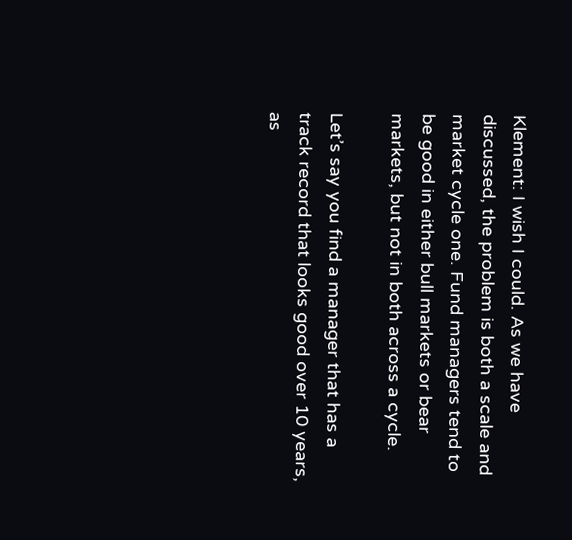Klement: I wish I could. As we have discussed, the problem is both a scale and market cycle one. Fund managers tend to be good in either bull markets or bear markets, but not in both across a cycle.

Let’s say you find a manager that has a track record that looks good over 10 years, as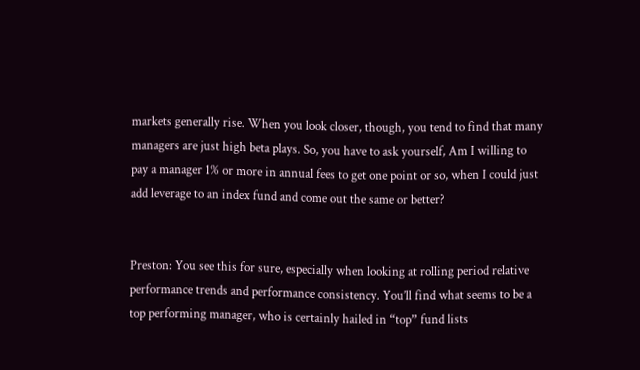markets generally rise. When you look closer, though, you tend to find that many managers are just high beta plays. So, you have to ask yourself, Am I willing to pay a manager 1% or more in annual fees to get one point or so, when I could just add leverage to an index fund and come out the same or better?


Preston: You see this for sure, especially when looking at rolling period relative performance trends and performance consistency. You’ll find what seems to be a top performing manager, who is certainly hailed in “top” fund lists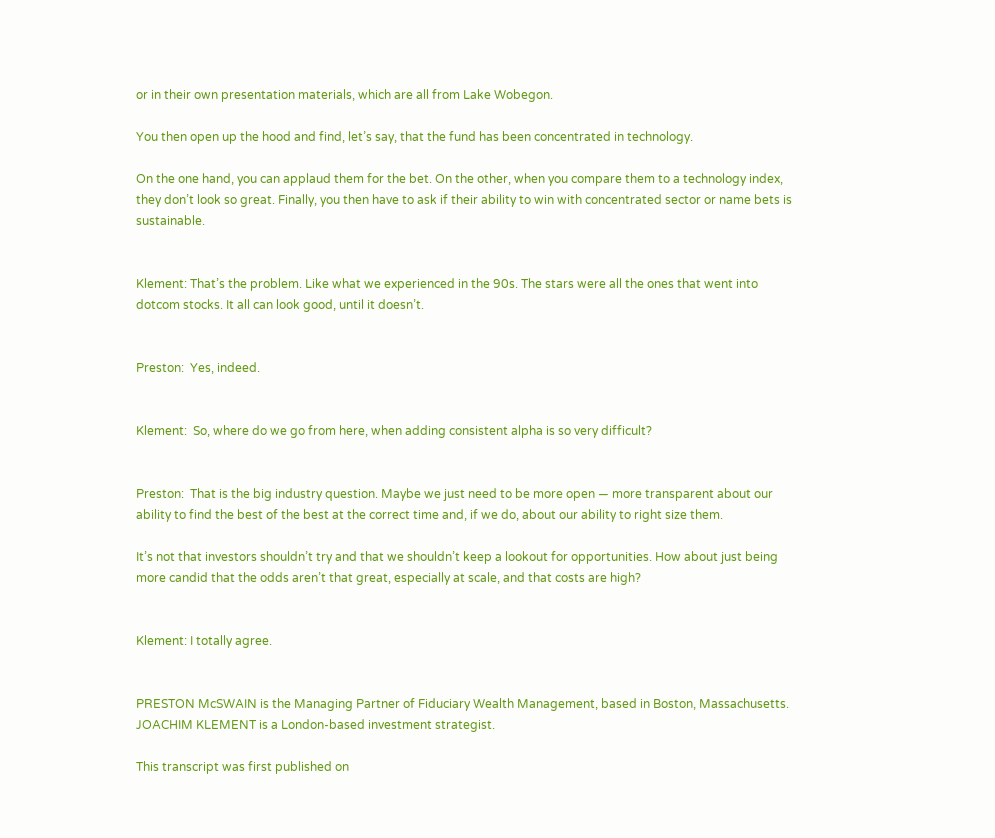or in their own presentation materials, which are all from Lake Wobegon.

You then open up the hood and find, let’s say, that the fund has been concentrated in technology.

On the one hand, you can applaud them for the bet. On the other, when you compare them to a technology index, they don’t look so great. Finally, you then have to ask if their ability to win with concentrated sector or name bets is sustainable.


Klement: That’s the problem. Like what we experienced in the 90s. The stars were all the ones that went into dotcom stocks. It all can look good, until it doesn’t.


Preston:  Yes, indeed.


Klement:  So, where do we go from here, when adding consistent alpha is so very difficult?


Preston:  That is the big industry question. Maybe we just need to be more open — more transparent about our ability to find the best of the best at the correct time and, if we do, about our ability to right size them.

It’s not that investors shouldn’t try and that we shouldn’t keep a lookout for opportunities. How about just being more candid that the odds aren’t that great, especially at scale, and that costs are high?


Klement: I totally agree.


PRESTON McSWAIN is the Managing Partner of Fiduciary Wealth Management, based in Boston, Massachusetts.
JOACHIM KLEMENT is a London-based investment strategist.

This transcript was first published on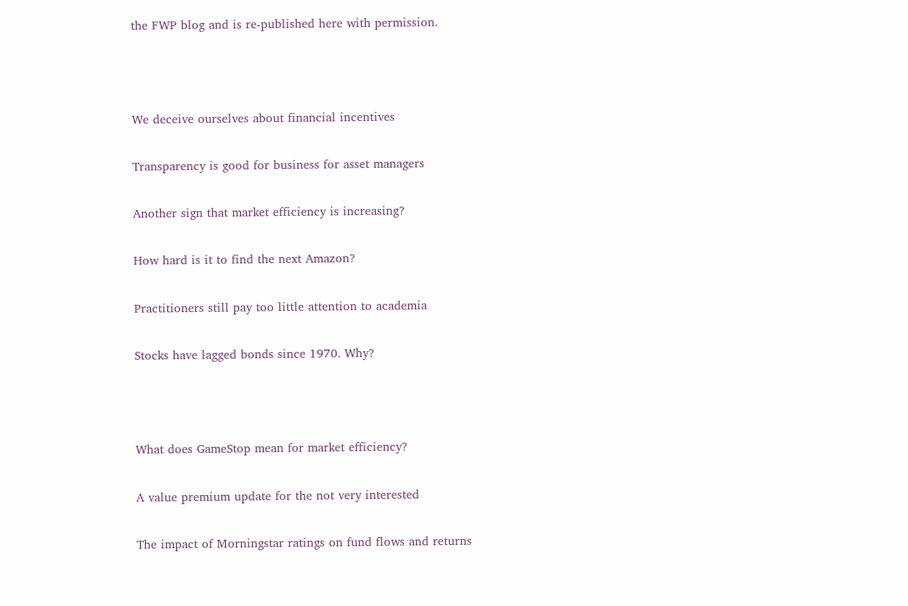the FWP blog and is re-published here with permission.



We deceive ourselves about financial incentives

Transparency is good for business for asset managers

Another sign that market efficiency is increasing?

How hard is it to find the next Amazon?

Practitioners still pay too little attention to academia

Stocks have lagged bonds since 1970. Why?



What does GameStop mean for market efficiency?

A value premium update for the not very interested

The impact of Morningstar ratings on fund flows and returns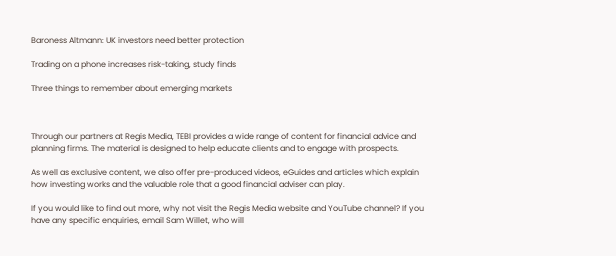Baroness Altmann: UK investors need better protection

Trading on a phone increases risk-taking, study finds

Three things to remember about emerging markets



Through our partners at Regis Media, TEBI provides a wide range of content for financial advice and planning firms. The material is designed to help educate clients and to engage with prospects.

As well as exclusive content, we also offer pre-produced videos, eGuides and articles which explain how investing works and the valuable role that a good financial adviser can play.

If you would like to find out more, why not visit the Regis Media website and YouTube channel? If you have any specific enquiries, email Sam Willet, who will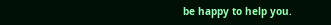be happy to help you.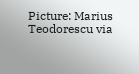Picture: Marius Teodorescu via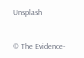Unsplash


© The Evidence-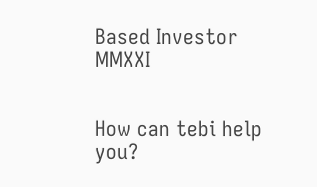Based Investor MMXXI


How can tebi help you?